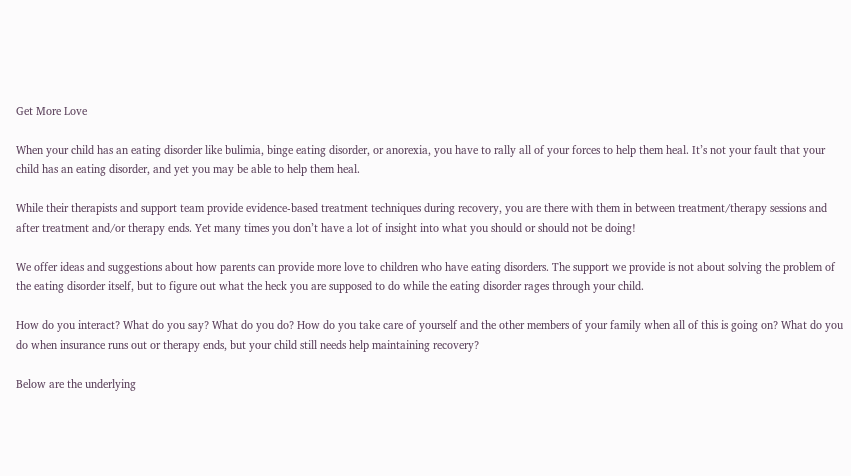Get More Love

When your child has an eating disorder like bulimia, binge eating disorder, or anorexia, you have to rally all of your forces to help them heal. It’s not your fault that your child has an eating disorder, and yet you may be able to help them heal.

While their therapists and support team provide evidence-based treatment techniques during recovery, you are there with them in between treatment/therapy sessions and after treatment and/or therapy ends. Yet many times you don’t have a lot of insight into what you should or should not be doing!

We offer ideas and suggestions about how parents can provide more love to children who have eating disorders. The support we provide is not about solving the problem of the eating disorder itself, but to figure out what the heck you are supposed to do while the eating disorder rages through your child.

How do you interact? What do you say? What do you do? How do you take care of yourself and the other members of your family when all of this is going on? What do you do when insurance runs out or therapy ends, but your child still needs help maintaining recovery?

Below are the underlying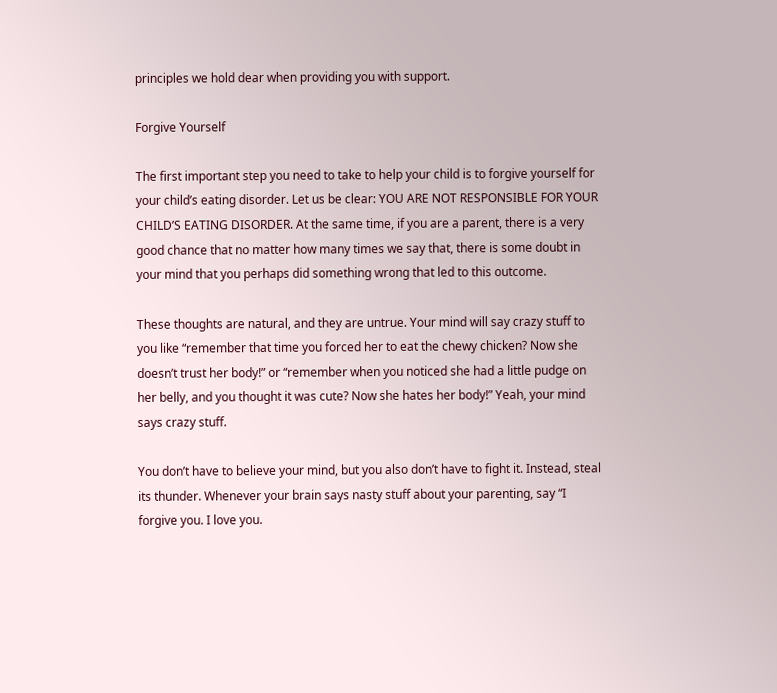principles we hold dear when providing you with support.

Forgive Yourself

The first important step you need to take to help your child is to forgive yourself for your child’s eating disorder. Let us be clear: YOU ARE NOT RESPONSIBLE FOR YOUR CHILD’S EATING DISORDER. At the same time, if you are a parent, there is a very good chance that no matter how many times we say that, there is some doubt in your mind that you perhaps did something wrong that led to this outcome.

These thoughts are natural, and they are untrue. Your mind will say crazy stuff to you like “remember that time you forced her to eat the chewy chicken? Now she doesn’t trust her body!” or “remember when you noticed she had a little pudge on her belly, and you thought it was cute? Now she hates her body!” Yeah, your mind says crazy stuff.

You don’t have to believe your mind, but you also don’t have to fight it. Instead, steal its thunder. Whenever your brain says nasty stuff about your parenting, say “I forgive you. I love you.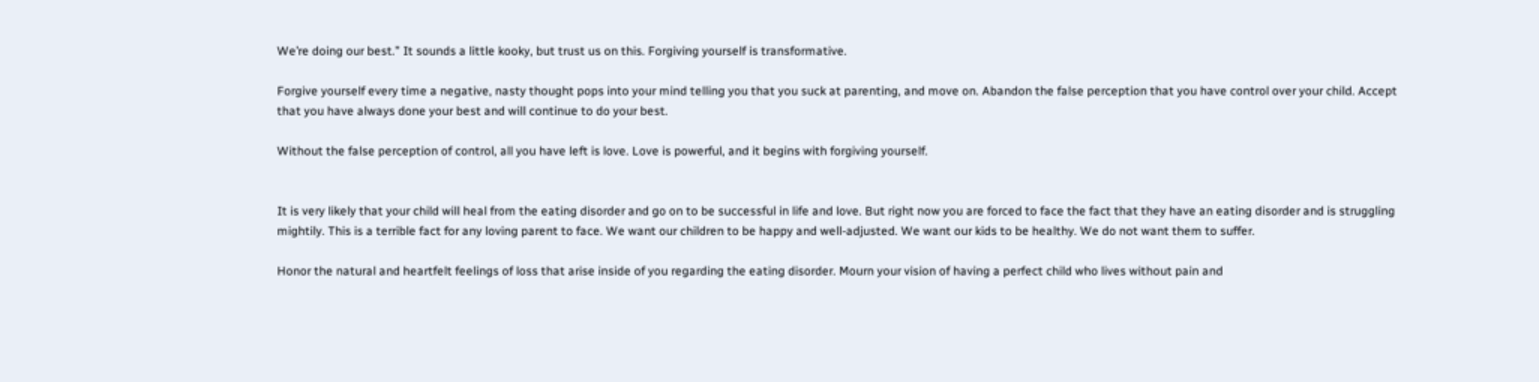We’re doing our best.” It sounds a little kooky, but trust us on this. Forgiving yourself is transformative.

Forgive yourself every time a negative, nasty thought pops into your mind telling you that you suck at parenting, and move on. Abandon the false perception that you have control over your child. Accept that you have always done your best and will continue to do your best.

Without the false perception of control, all you have left is love. Love is powerful, and it begins with forgiving yourself.


It is very likely that your child will heal from the eating disorder and go on to be successful in life and love. But right now you are forced to face the fact that they have an eating disorder and is struggling mightily. This is a terrible fact for any loving parent to face. We want our children to be happy and well-adjusted. We want our kids to be healthy. We do not want them to suffer.

Honor the natural and heartfelt feelings of loss that arise inside of you regarding the eating disorder. Mourn your vision of having a perfect child who lives without pain and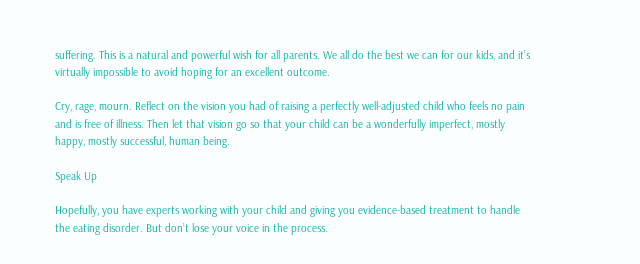suffering. This is a natural and powerful wish for all parents. We all do the best we can for our kids, and it’s virtually impossible to avoid hoping for an excellent outcome.

Cry, rage, mourn. Reflect on the vision you had of raising a perfectly well-adjusted child who feels no pain and is free of illness. Then let that vision go so that your child can be a wonderfully imperfect, mostly happy, mostly successful, human being.

Speak Up

Hopefully, you have experts working with your child and giving you evidence-based treatment to handle the eating disorder. But don’t lose your voice in the process.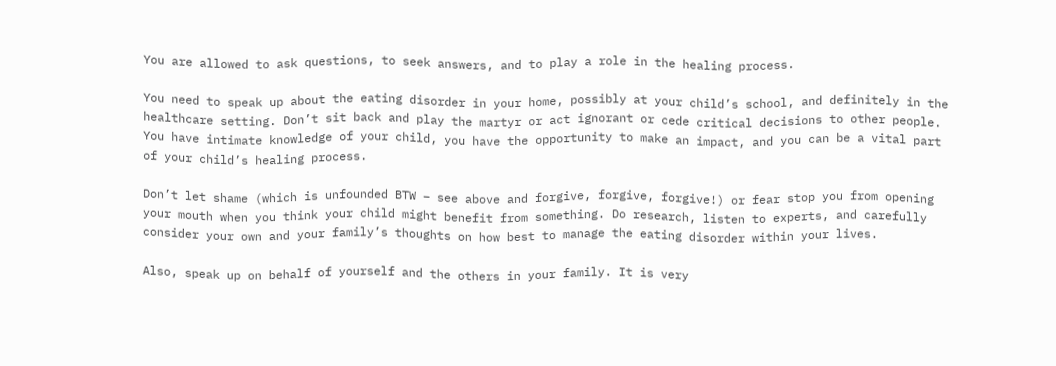You are allowed to ask questions, to seek answers, and to play a role in the healing process.

You need to speak up about the eating disorder in your home, possibly at your child’s school, and definitely in the healthcare setting. Don’t sit back and play the martyr or act ignorant or cede critical decisions to other people. You have intimate knowledge of your child, you have the opportunity to make an impact, and you can be a vital part of your child’s healing process.

Don’t let shame (which is unfounded BTW – see above and forgive, forgive, forgive!) or fear stop you from opening your mouth when you think your child might benefit from something. Do research, listen to experts, and carefully consider your own and your family’s thoughts on how best to manage the eating disorder within your lives.

Also, speak up on behalf of yourself and the others in your family. It is very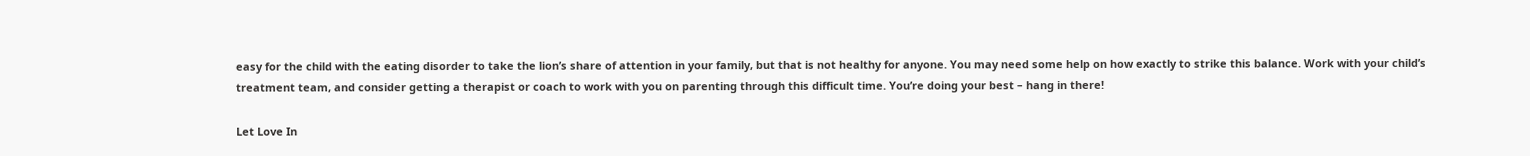easy for the child with the eating disorder to take the lion’s share of attention in your family, but that is not healthy for anyone. You may need some help on how exactly to strike this balance. Work with your child’s treatment team, and consider getting a therapist or coach to work with you on parenting through this difficult time. You’re doing your best – hang in there!

Let Love In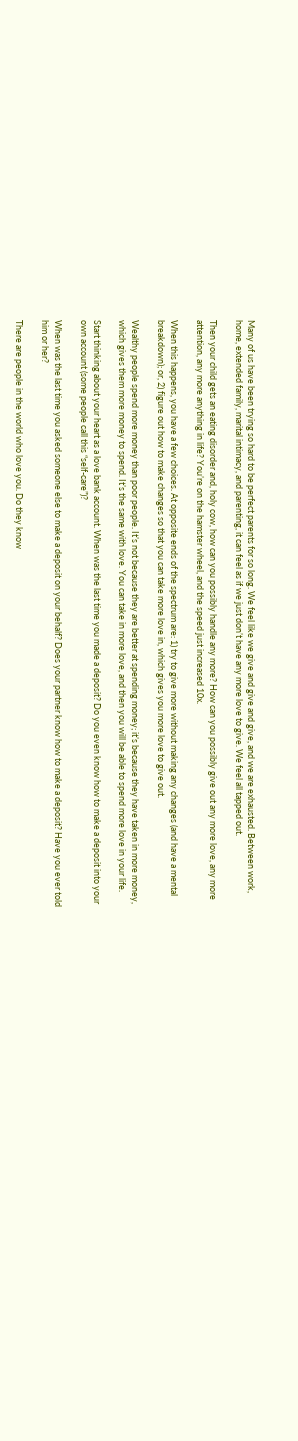Many of us have been trying so hard to be perfect parents for so long. We feel like we give and give and give, and we are exhausted. Between work, home, extended family, marital intimacy, and parenting, it can feel as if we just don’t have any more love to give. We feel all tapped out.

Then your child gets an eating disorder and, holy cow, how can you possibly handle any more? How can you possibly give out any more love, any more attention, any more anything in life? You’re on the hamster wheel, and the speed just increased 10x.

When this happens, you have a few choices. At opposite ends of the spectrum are: 1) try to give more without making any changes (and have a mental breakdown); or, 2) figure out how to make changes so that you can take more love in, which gives you more love to give out.

Wealthy people spend more money than poor people. It’s not because they are better at spending money; it’s because they have taken in more money, which gives them more money to spend. It’s the same with love. You can take in more love, and then you will be able to spend more love in your life.

Start thinking about your heart as a love bank account. When was the last time you made a deposit? Do you even know how to make a deposit into your own account (some people call this “self-care”)?

When was the last time you asked someone else to make a deposit on your behalf? Does your partner know how to make a deposit? Have you ever told him or her?

There are people in the world who love you. Do they know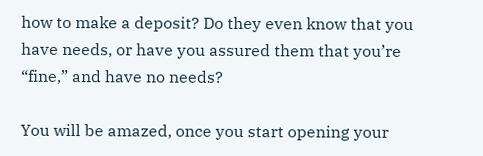how to make a deposit? Do they even know that you have needs, or have you assured them that you’re “fine,” and have no needs?

You will be amazed, once you start opening your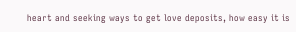heart and seeking ways to get love deposits, how easy it is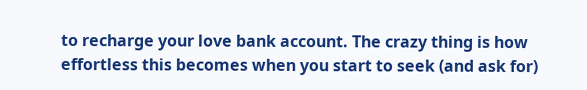to recharge your love bank account. The crazy thing is how effortless this becomes when you start to seek (and ask for)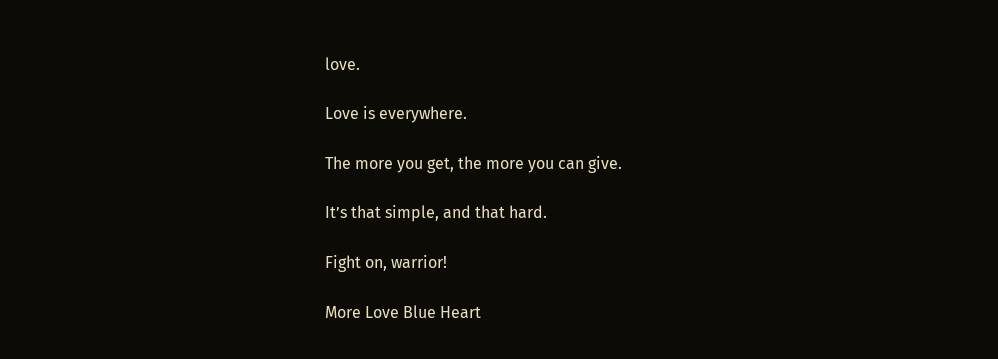love.

Love is everywhere.

The more you get, the more you can give.

It’s that simple, and that hard.

Fight on, warrior!

More Love Blue Heart